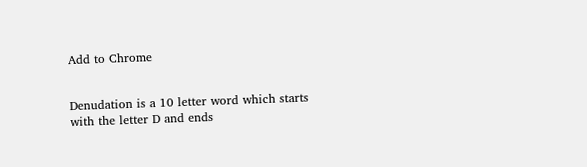Add to Chrome


Denudation is a 10 letter word which starts with the letter D and ends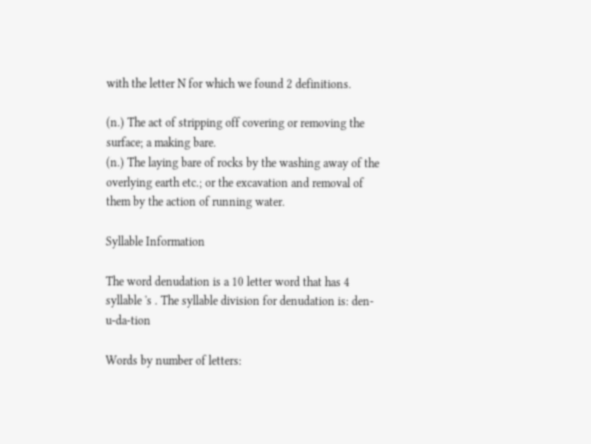with the letter N for which we found 2 definitions.

(n.) The act of stripping off covering or removing the surface; a making bare.
(n.) The laying bare of rocks by the washing away of the overlying earth etc.; or the excavation and removal of them by the action of running water.

Syllable Information

The word denudation is a 10 letter word that has 4 syllable 's . The syllable division for denudation is: den-u-da-tion

Words by number of letters: